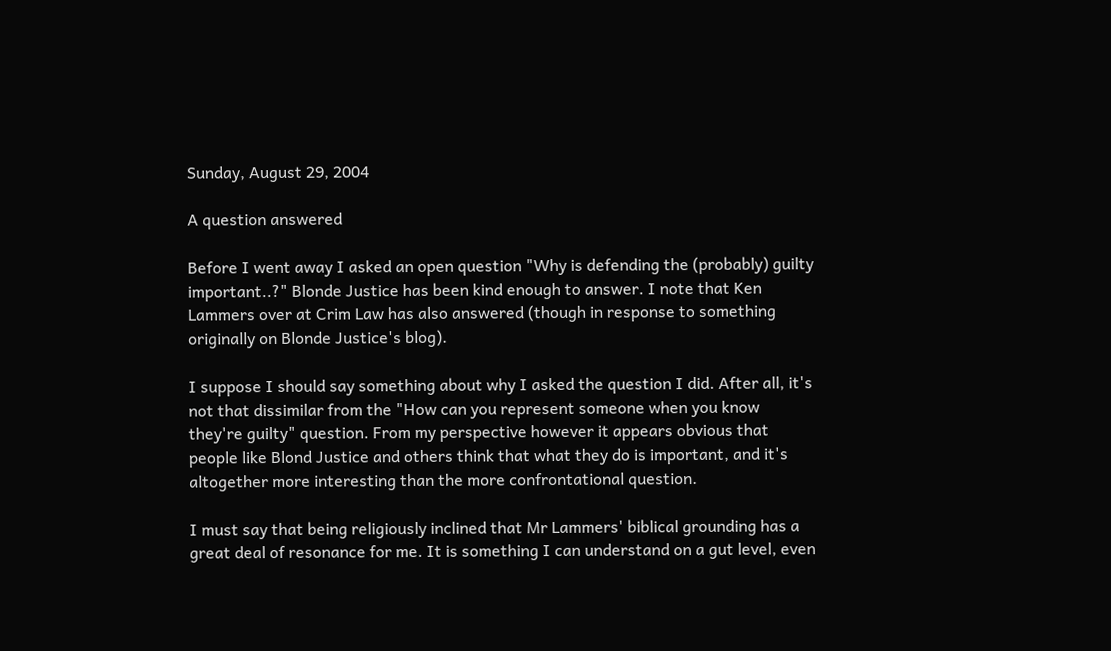Sunday, August 29, 2004

A question answered

Before I went away I asked an open question "Why is defending the (probably) guilty important..?" Blonde Justice has been kind enough to answer. I note that Ken Lammers over at Crim Law has also answered (though in response to something originally on Blonde Justice's blog).

I suppose I should say something about why I asked the question I did. After all, it's not that dissimilar from the "How can you represent someone when you know they're guilty" question. From my perspective however it appears obvious that people like Blond Justice and others think that what they do is important, and it's altogether more interesting than the more confrontational question.

I must say that being religiously inclined that Mr Lammers' biblical grounding has a great deal of resonance for me. It is something I can understand on a gut level, even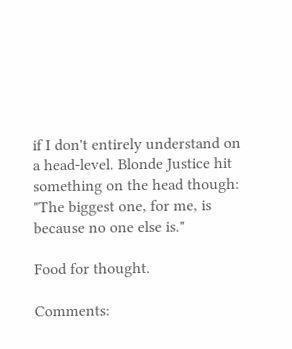if I don't entirely understand on a head-level. Blonde Justice hit something on the head though: "The biggest one, for me, is because no one else is."

Food for thought.

Comments: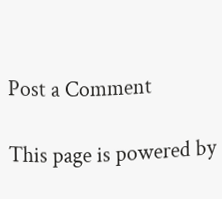Post a Comment

This page is powered by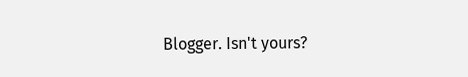Blogger. Isn't yours?